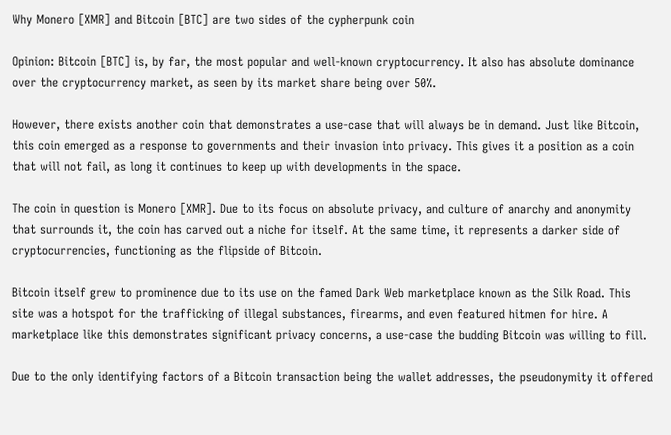Why Monero [XMR] and Bitcoin [BTC] are two sides of the cypherpunk coin

Opinion: Bitcoin [BTC] is, by far, the most popular and well-known cryptocurrency. It also has absolute dominance over the cryptocurrency market, as seen by its market share being over 50%.

However, there exists another coin that demonstrates a use-case that will always be in demand. Just like Bitcoin, this coin emerged as a response to governments and their invasion into privacy. This gives it a position as a coin that will not fail, as long it continues to keep up with developments in the space.

The coin in question is Monero [XMR]. Due to its focus on absolute privacy, and culture of anarchy and anonymity that surrounds it, the coin has carved out a niche for itself. At the same time, it represents a darker side of cryptocurrencies, functioning as the flipside of Bitcoin.

Bitcoin itself grew to prominence due to its use on the famed Dark Web marketplace known as the Silk Road. This site was a hotspot for the trafficking of illegal substances, firearms, and even featured hitmen for hire. A marketplace like this demonstrates significant privacy concerns, a use-case the budding Bitcoin was willing to fill.

Due to the only identifying factors of a Bitcoin transaction being the wallet addresses, the pseudonymity it offered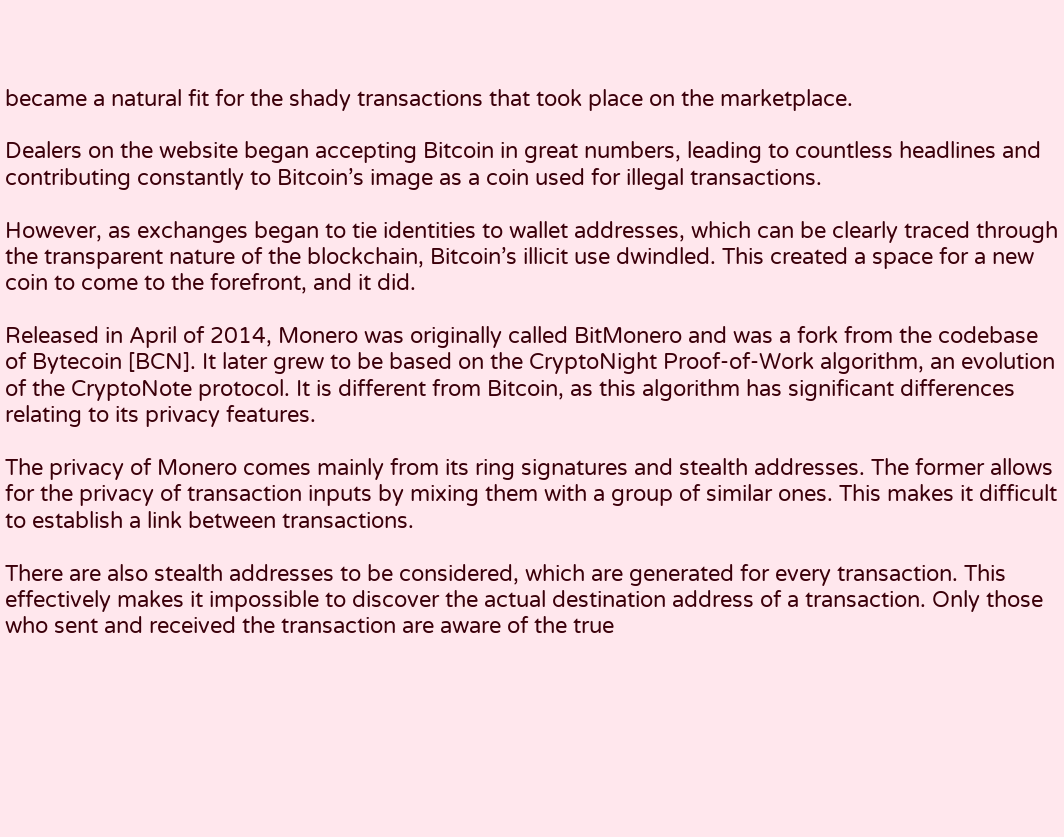became a natural fit for the shady transactions that took place on the marketplace.

Dealers on the website began accepting Bitcoin in great numbers, leading to countless headlines and contributing constantly to Bitcoin’s image as a coin used for illegal transactions.

However, as exchanges began to tie identities to wallet addresses, which can be clearly traced through the transparent nature of the blockchain, Bitcoin’s illicit use dwindled. This created a space for a new coin to come to the forefront, and it did.

Released in April of 2014, Monero was originally called BitMonero and was a fork from the codebase of Bytecoin [BCN]. It later grew to be based on the CryptoNight Proof-of-Work algorithm, an evolution of the CryptoNote protocol. It is different from Bitcoin, as this algorithm has significant differences relating to its privacy features.

The privacy of Monero comes mainly from its ring signatures and stealth addresses. The former allows for the privacy of transaction inputs by mixing them with a group of similar ones. This makes it difficult to establish a link between transactions.

There are also stealth addresses to be considered, which are generated for every transaction. This effectively makes it impossible to discover the actual destination address of a transaction. Only those who sent and received the transaction are aware of the true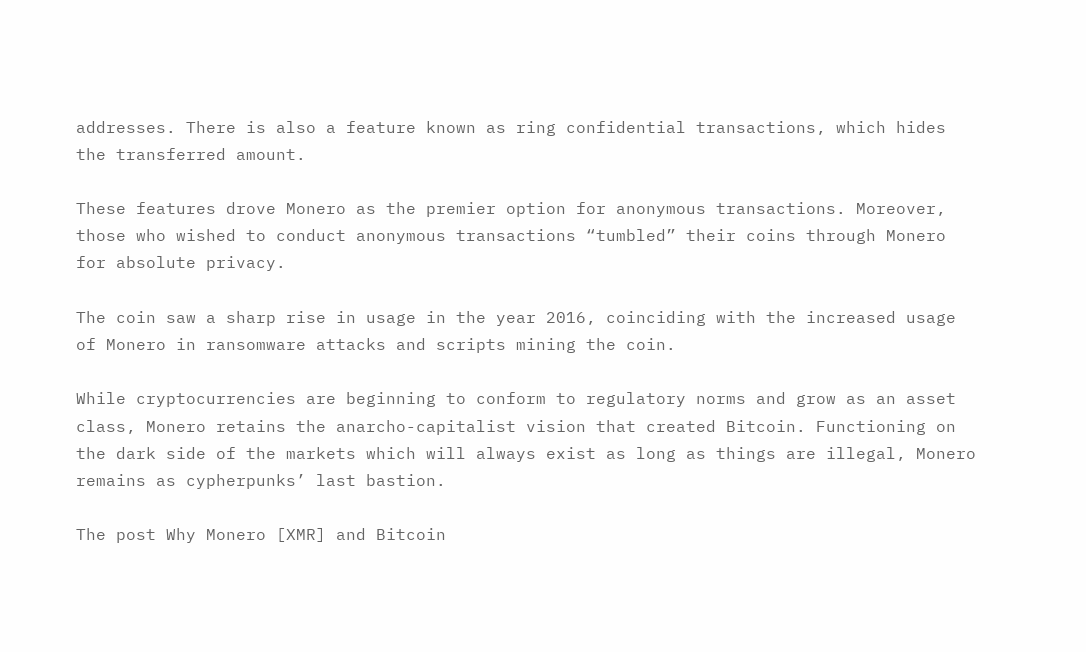addresses. There is also a feature known as ring confidential transactions, which hides the transferred amount.

These features drove Monero as the premier option for anonymous transactions. Moreover, those who wished to conduct anonymous transactions “tumbled” their coins through Monero for absolute privacy.

The coin saw a sharp rise in usage in the year 2016, coinciding with the increased usage of Monero in ransomware attacks and scripts mining the coin.

While cryptocurrencies are beginning to conform to regulatory norms and grow as an asset class, Monero retains the anarcho-capitalist vision that created Bitcoin. Functioning on the dark side of the markets which will always exist as long as things are illegal, Monero remains as cypherpunks’ last bastion.

The post Why Monero [XMR] and Bitcoin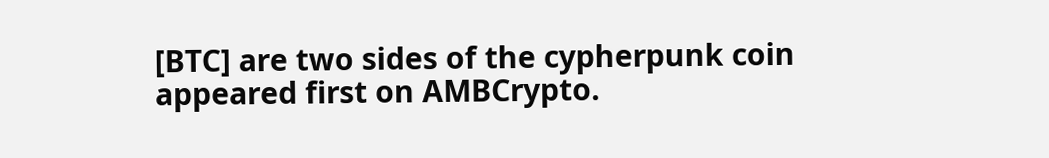[BTC] are two sides of the cypherpunk coin appeared first on AMBCrypto.